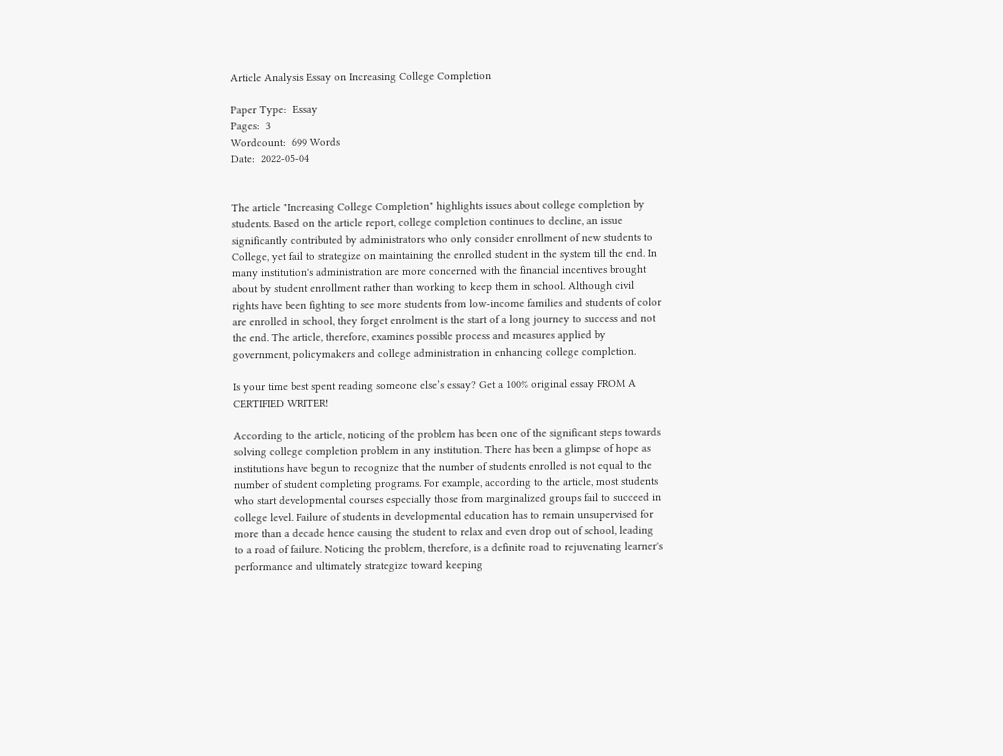Article Analysis Essay on Increasing College Completion

Paper Type:  Essay
Pages:  3
Wordcount:  699 Words
Date:  2022-05-04


The article "Increasing College Completion" highlights issues about college completion by students. Based on the article report, college completion continues to decline, an issue significantly contributed by administrators who only consider enrollment of new students to College, yet fail to strategize on maintaining the enrolled student in the system till the end. In many institution's administration are more concerned with the financial incentives brought about by student enrollment rather than working to keep them in school. Although civil rights have been fighting to see more students from low-income families and students of color are enrolled in school, they forget enrolment is the start of a long journey to success and not the end. The article, therefore, examines possible process and measures applied by government, policymakers and college administration in enhancing college completion.

Is your time best spent reading someone else’s essay? Get a 100% original essay FROM A CERTIFIED WRITER!

According to the article, noticing of the problem has been one of the significant steps towards solving college completion problem in any institution. There has been a glimpse of hope as institutions have begun to recognize that the number of students enrolled is not equal to the number of student completing programs. For example, according to the article, most students who start developmental courses especially those from marginalized groups fail to succeed in college level. Failure of students in developmental education has to remain unsupervised for more than a decade hence causing the student to relax and even drop out of school, leading to a road of failure. Noticing the problem, therefore, is a definite road to rejuvenating learner's performance and ultimately strategize toward keeping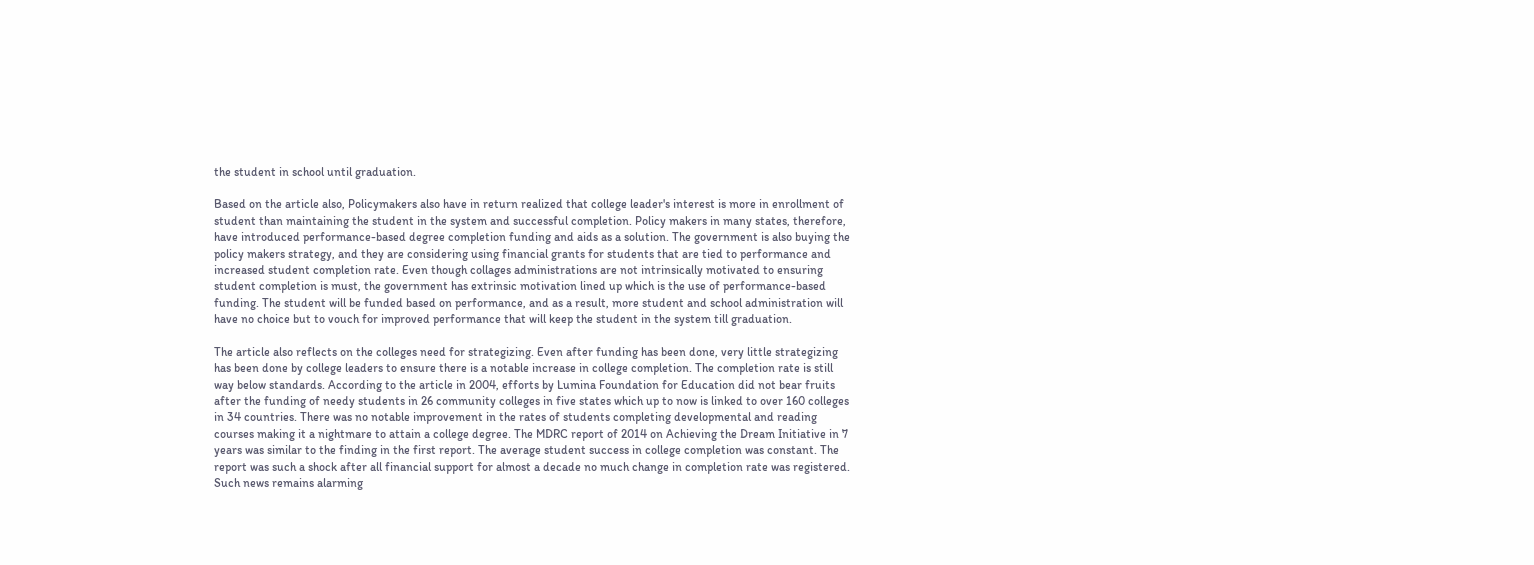the student in school until graduation.

Based on the article also, Policymakers also have in return realized that college leader's interest is more in enrollment of student than maintaining the student in the system and successful completion. Policy makers in many states, therefore, have introduced performance-based degree completion funding and aids as a solution. The government is also buying the policy makers strategy, and they are considering using financial grants for students that are tied to performance and increased student completion rate. Even though collages administrations are not intrinsically motivated to ensuring student completion is must, the government has extrinsic motivation lined up which is the use of performance-based funding. The student will be funded based on performance, and as a result, more student and school administration will have no choice but to vouch for improved performance that will keep the student in the system till graduation.

The article also reflects on the colleges need for strategizing. Even after funding has been done, very little strategizing has been done by college leaders to ensure there is a notable increase in college completion. The completion rate is still way below standards. According to the article in 2004, efforts by Lumina Foundation for Education did not bear fruits after the funding of needy students in 26 community colleges in five states which up to now is linked to over 160 colleges in 34 countries. There was no notable improvement in the rates of students completing developmental and reading courses making it a nightmare to attain a college degree. The MDRC report of 2014 on Achieving the Dream Initiative in 7 years was similar to the finding in the first report. The average student success in college completion was constant. The report was such a shock after all financial support for almost a decade no much change in completion rate was registered. Such news remains alarming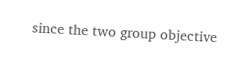since the two group objective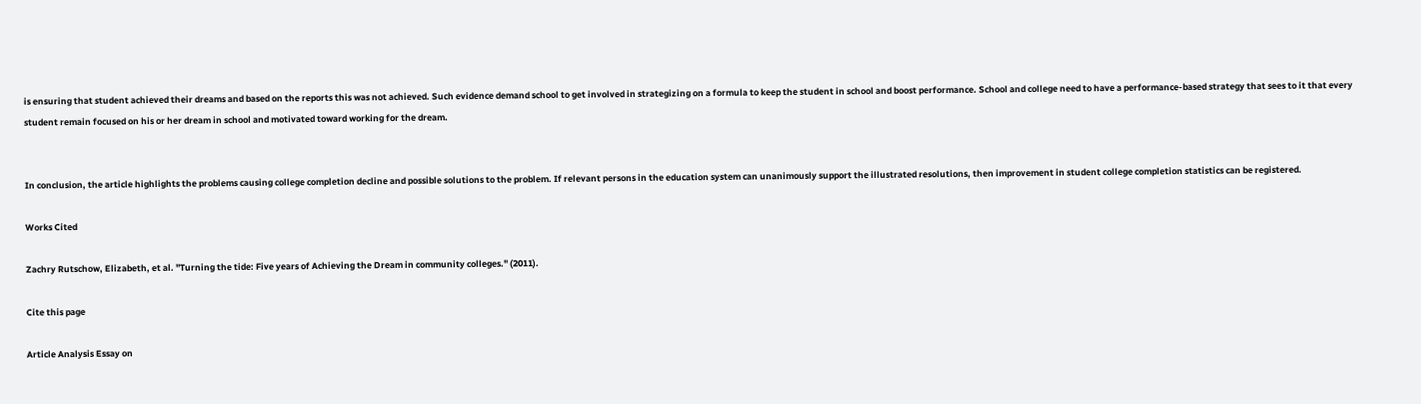is ensuring that student achieved their dreams and based on the reports this was not achieved. Such evidence demand school to get involved in strategizing on a formula to keep the student in school and boost performance. School and college need to have a performance-based strategy that sees to it that every student remain focused on his or her dream in school and motivated toward working for the dream.


In conclusion, the article highlights the problems causing college completion decline and possible solutions to the problem. If relevant persons in the education system can unanimously support the illustrated resolutions, then improvement in student college completion statistics can be registered.

Works Cited

Zachry Rutschow, Elizabeth, et al. "Turning the tide: Five years of Achieving the Dream in community colleges." (2011).

Cite this page

Article Analysis Essay on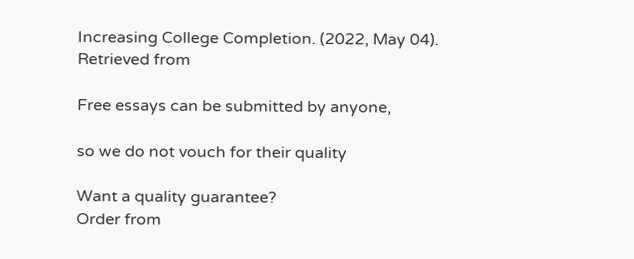Increasing College Completion. (2022, May 04). Retrieved from

Free essays can be submitted by anyone,

so we do not vouch for their quality

Want a quality guarantee?
Order from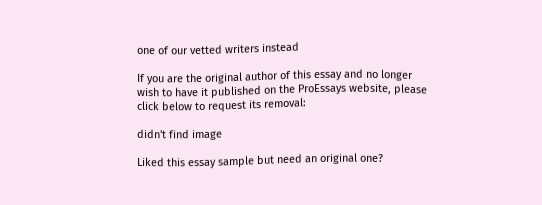one of our vetted writers instead

If you are the original author of this essay and no longer wish to have it published on the ProEssays website, please click below to request its removal:

didn't find image

Liked this essay sample but need an original one?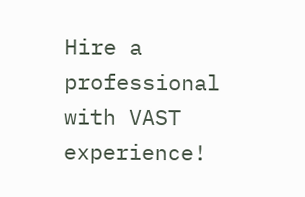Hire a professional with VAST experience!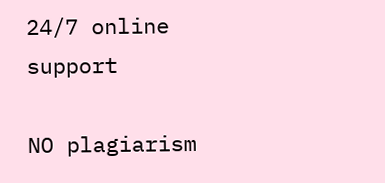24/7 online support

NO plagiarism